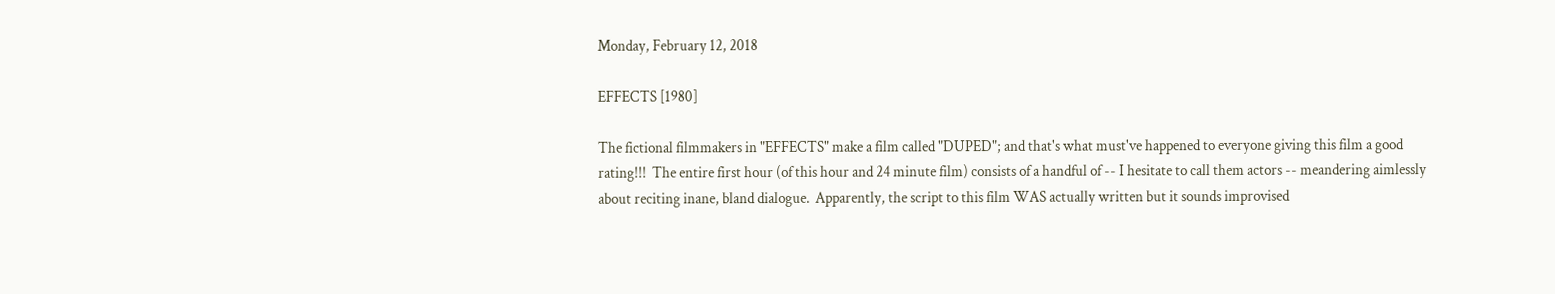Monday, February 12, 2018

EFFECTS [1980]

The fictional filmmakers in "EFFECTS" make a film called "DUPED"; and that's what must've happened to everyone giving this film a good rating!!!  The entire first hour (of this hour and 24 minute film) consists of a handful of -- I hesitate to call them actors -- meandering aimlessly about reciting inane, bland dialogue.  Apparently, the script to this film WAS actually written but it sounds improvised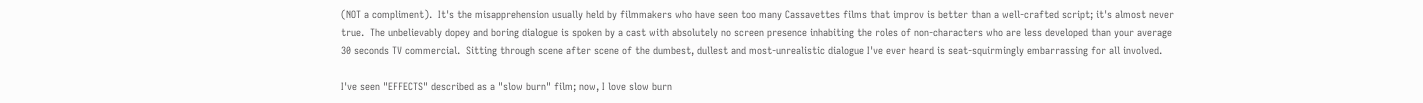(NOT a compliment).  It's the misapprehension usually held by filmmakers who have seen too many Cassavettes films that improv is better than a well-crafted script; it's almost never true.  The unbelievably dopey and boring dialogue is spoken by a cast with absolutely no screen presence inhabiting the roles of non-characters who are less developed than your average 30 seconds TV commercial.  Sitting through scene after scene of the dumbest, dullest and most-unrealistic dialogue I've ever heard is seat-squirmingly embarrassing for all involved.

I've seen "EFFECTS" described as a "slow burn" film; now, I love slow burn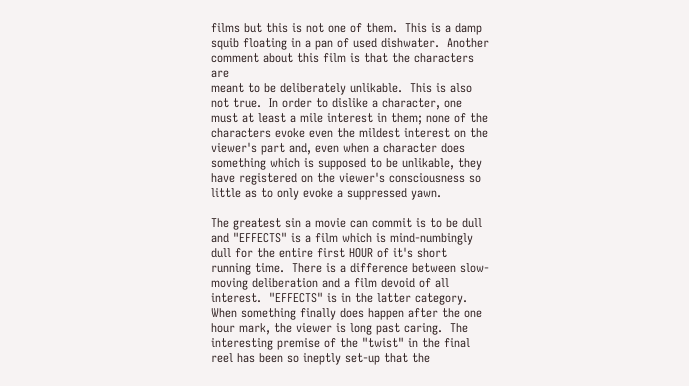films but this is not one of them.  This is a damp squib floating in a pan of used dishwater.  Another comment about this film is that the characters are
meant to be deliberately unlikable.  This is also not true.  In order to dislike a character, one must at least a mile interest in them; none of the characters evoke even the mildest interest on the viewer's part and, even when a character does something which is supposed to be unlikable, they have registered on the viewer's consciousness so little as to only evoke a suppressed yawn.

The greatest sin a movie can commit is to be dull and "EFFECTS" is a film which is mind-numbingly dull for the entire first HOUR of it's short running time.  There is a difference between slow-moving deliberation and a film devoid of all interest.  "EFFECTS" is in the latter category.
When something finally does happen after the one hour mark, the viewer is long past caring.  The interesting premise of the "twist" in the final reel has been so ineptly set-up that the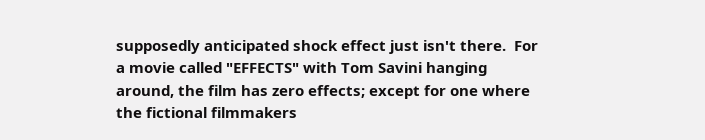supposedly anticipated shock effect just isn't there.  For a movie called "EFFECTS" with Tom Savini hanging around, the film has zero effects; except for one where the fictional filmmakers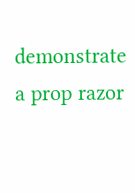demonstrate a prop razor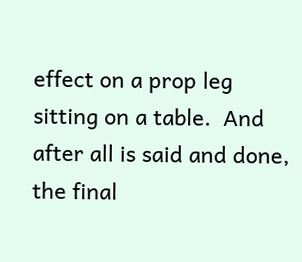effect on a prop leg sitting on a table.  And after all is said and done, the final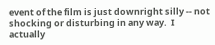event of the film is just downright silly -- not shocking or disturbing in any way.  I actually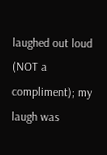laughed out loud (NOT a compliment); my laugh was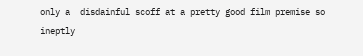only a  disdainful scoff at a pretty good film premise so ineptly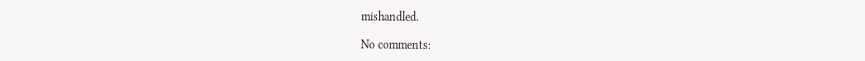mishandled.

No comments: